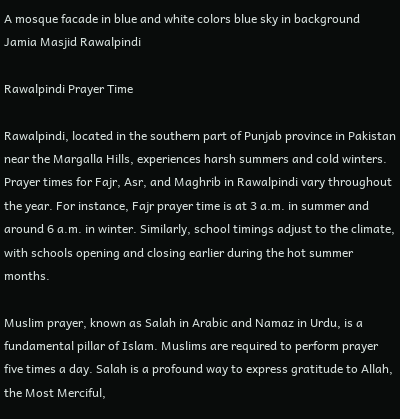A mosque facade in blue and white colors blue sky in background
Jamia Masjid Rawalpindi

Rawalpindi Prayer Time

Rawalpindi, located in the southern part of Punjab province in Pakistan near the Margalla Hills, experiences harsh summers and cold winters. Prayer times for Fajr, Asr, and Maghrib in Rawalpindi vary throughout the year. For instance, Fajr prayer time is at 3 a.m. in summer and around 6 a.m. in winter. Similarly, school timings adjust to the climate, with schools opening and closing earlier during the hot summer months.

Muslim prayer, known as Salah in Arabic and Namaz in Urdu, is a fundamental pillar of Islam. Muslims are required to perform prayer five times a day. Salah is a profound way to express gratitude to Allah, the Most Merciful,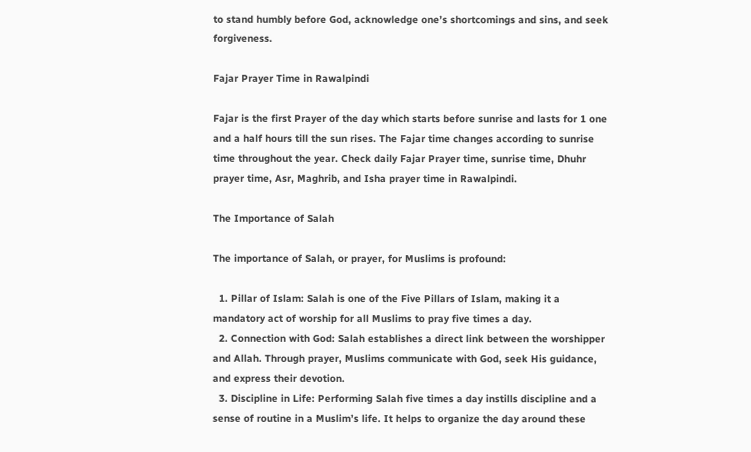to stand humbly before God, acknowledge one’s shortcomings and sins, and seek forgiveness.

Fajar Prayer Time in Rawalpindi

Fajar is the first Prayer of the day which starts before sunrise and lasts for 1 one and a half hours till the sun rises. The Fajar time changes according to sunrise time throughout the year. Check daily Fajar Prayer time, sunrise time, Dhuhr prayer time, Asr, Maghrib, and Isha prayer time in Rawalpindi.

The Importance of Salah

The importance of Salah, or prayer, for Muslims is profound:

  1. Pillar of Islam: Salah is one of the Five Pillars of Islam, making it a mandatory act of worship for all Muslims to pray five times a day.
  2. Connection with God: Salah establishes a direct link between the worshipper and Allah. Through prayer, Muslims communicate with God, seek His guidance, and express their devotion.
  3. Discipline in Life: Performing Salah five times a day instills discipline and a sense of routine in a Muslim’s life. It helps to organize the day around these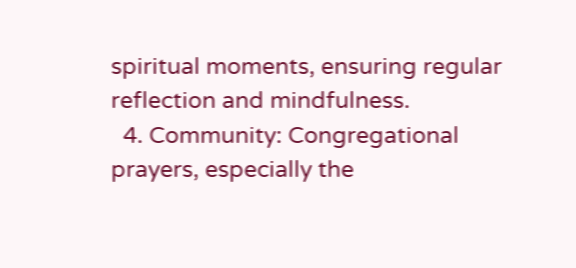spiritual moments, ensuring regular reflection and mindfulness.
  4. Community: Congregational prayers, especially the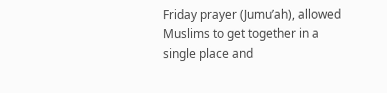Friday prayer (Jumu’ah), allowed Muslims to get together in a single place and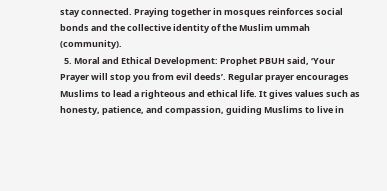stay connected. Praying together in mosques reinforces social bonds and the collective identity of the Muslim ummah (community).
  5. Moral and Ethical Development: Prophet PBUH said, ‘Your Prayer will stop you from evil deeds’. Regular prayer encourages Muslims to lead a righteous and ethical life. It gives values such as honesty, patience, and compassion, guiding Muslims to live in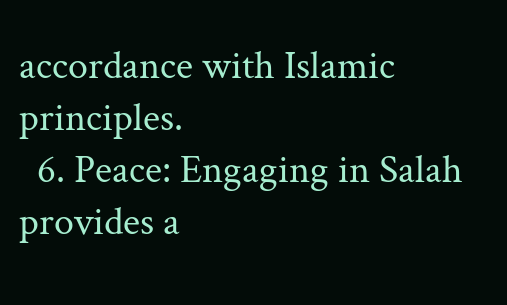accordance with Islamic principles.
  6. Peace: Engaging in Salah provides a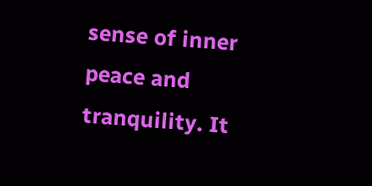sense of inner peace and tranquility. It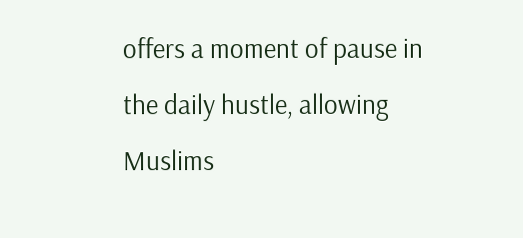offers a moment of pause in the daily hustle, allowing Muslims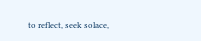to reflect, seek solace,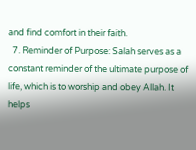and find comfort in their faith.
  7. Reminder of Purpose: Salah serves as a constant reminder of the ultimate purpose of life, which is to worship and obey Allah. It helps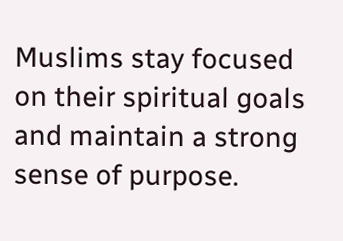Muslims stay focused on their spiritual goals and maintain a strong sense of purpose.